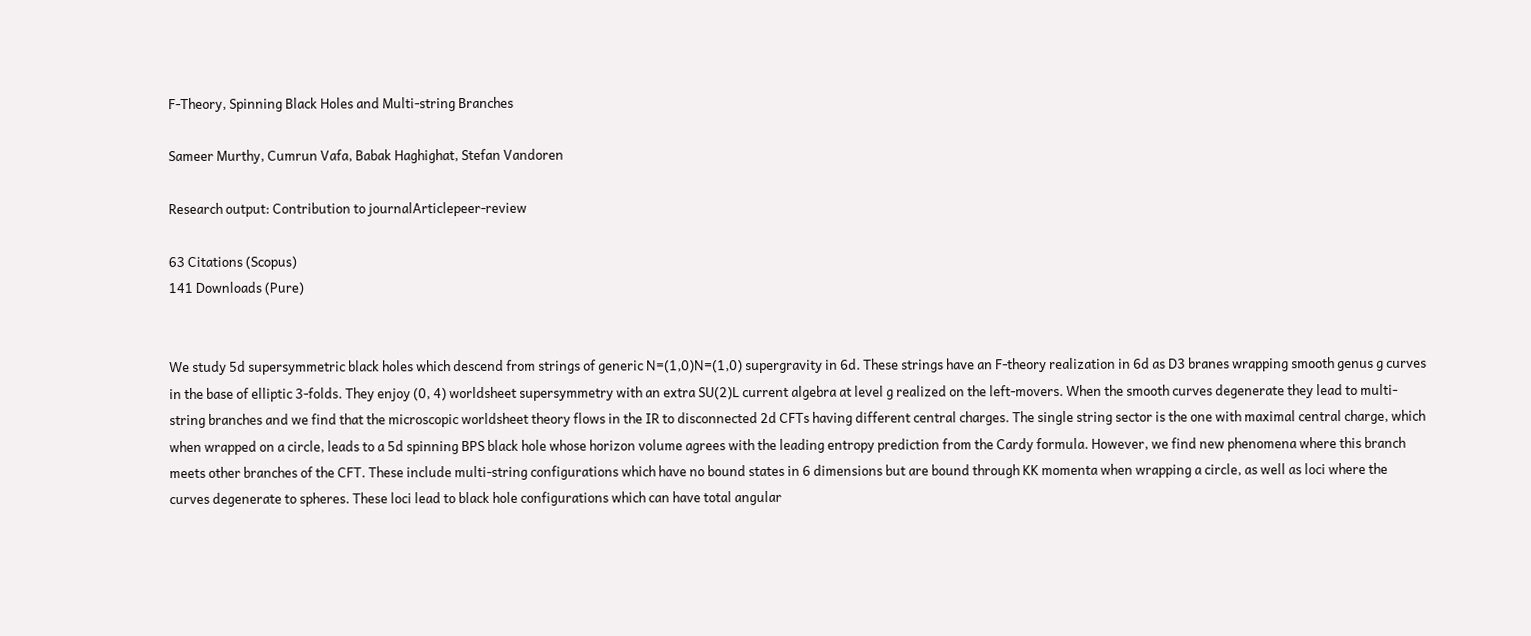F-Theory, Spinning Black Holes and Multi-string Branches

Sameer Murthy, Cumrun Vafa, Babak Haghighat, Stefan Vandoren

Research output: Contribution to journalArticlepeer-review

63 Citations (Scopus)
141 Downloads (Pure)


We study 5d supersymmetric black holes which descend from strings of generic N=(1,0)N=(1,0) supergravity in 6d. These strings have an F-theory realization in 6d as D3 branes wrapping smooth genus g curves in the base of elliptic 3-folds. They enjoy (0, 4) worldsheet supersymmetry with an extra SU(2)L current algebra at level g realized on the left-movers. When the smooth curves degenerate they lead to multi-string branches and we find that the microscopic worldsheet theory flows in the IR to disconnected 2d CFTs having different central charges. The single string sector is the one with maximal central charge, which when wrapped on a circle, leads to a 5d spinning BPS black hole whose horizon volume agrees with the leading entropy prediction from the Cardy formula. However, we find new phenomena where this branch meets other branches of the CFT. These include multi-string configurations which have no bound states in 6 dimensions but are bound through KK momenta when wrapping a circle, as well as loci where the curves degenerate to spheres. These loci lead to black hole configurations which can have total angular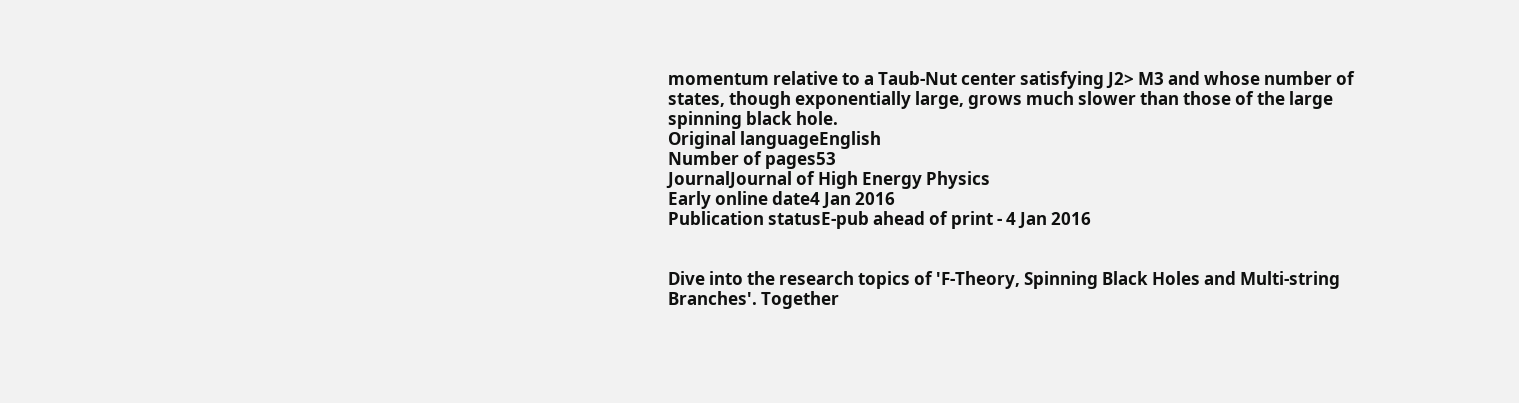momentum relative to a Taub-Nut center satisfying J2> M3 and whose number of states, though exponentially large, grows much slower than those of the large spinning black hole.
Original languageEnglish
Number of pages53
JournalJournal of High Energy Physics
Early online date4 Jan 2016
Publication statusE-pub ahead of print - 4 Jan 2016


Dive into the research topics of 'F-Theory, Spinning Black Holes and Multi-string Branches'. Together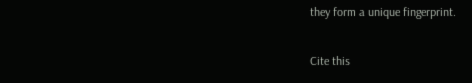they form a unique fingerprint.

Cite this